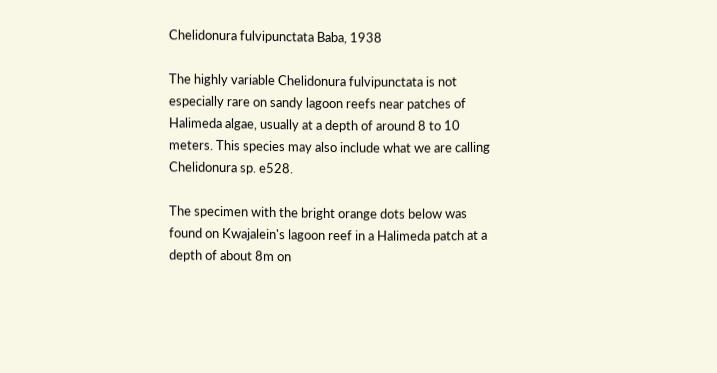Chelidonura fulvipunctata Baba, 1938

The highly variable Chelidonura fulvipunctata is not especially rare on sandy lagoon reefs near patches of Halimeda algae, usually at a depth of around 8 to 10 meters. This species may also include what we are calling Chelidonura sp. e528.

The specimen with the bright orange dots below was found on Kwajalein's lagoon reef in a Halimeda patch at a depth of about 8m on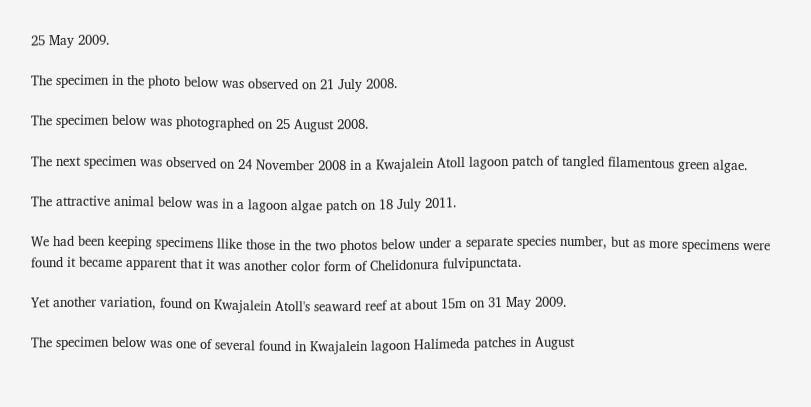25 May 2009.

The specimen in the photo below was observed on 21 July 2008.

The specimen below was photographed on 25 August 2008.

The next specimen was observed on 24 November 2008 in a Kwajalein Atoll lagoon patch of tangled filamentous green algae.

The attractive animal below was in a lagoon algae patch on 18 July 2011.

We had been keeping specimens llike those in the two photos below under a separate species number, but as more specimens were found it became apparent that it was another color form of Chelidonura fulvipunctata.

Yet another variation, found on Kwajalein Atoll's seaward reef at about 15m on 31 May 2009.

The specimen below was one of several found in Kwajalein lagoon Halimeda patches in August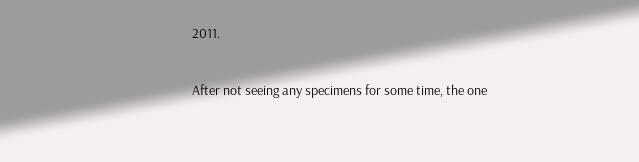2011.

After not seeing any specimens for some time, the one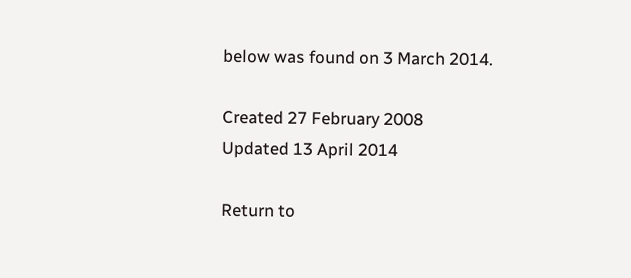below was found on 3 March 2014.

Created 27 February 2008
Updated 13 April 2014

Return to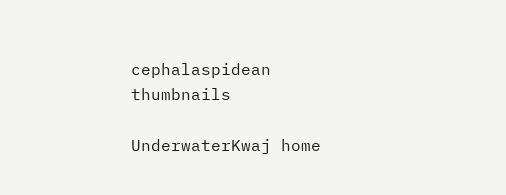cephalaspidean thumbnails

UnderwaterKwaj home